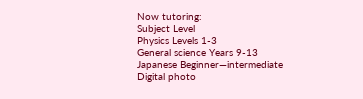Now tutoring:
Subject Level
Physics Levels 1-3
General science Years 9-13
Japanese Beginner—intermediate
Digital photo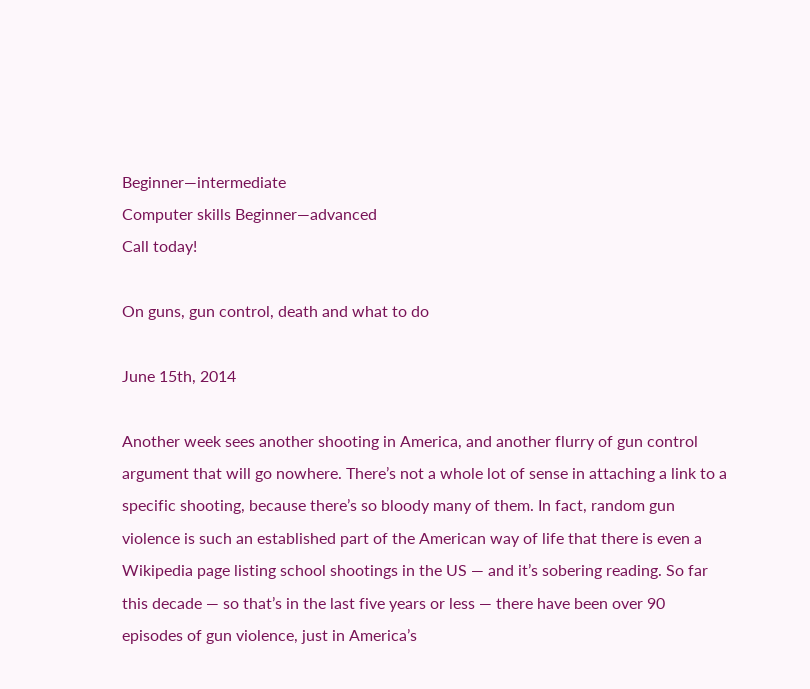Beginner—intermediate
Computer skills Beginner—advanced
Call today!

On guns, gun control, death and what to do

June 15th, 2014

Another week sees another shooting in America, and another flurry of gun control argument that will go nowhere. There’s not a whole lot of sense in attaching a link to a specific shooting, because there’s so bloody many of them. In fact, random gun violence is such an established part of the American way of life that there is even a Wikipedia page listing school shootings in the US — and it’s sobering reading. So far this decade — so that’s in the last five years or less — there have been over 90 episodes of gun violence, just in America’s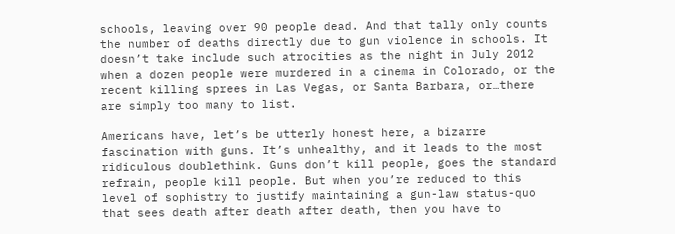schools, leaving over 90 people dead. And that tally only counts the number of deaths directly due to gun violence in schools. It doesn’t take include such atrocities as the night in July 2012 when a dozen people were murdered in a cinema in Colorado, or the recent killing sprees in Las Vegas, or Santa Barbara, or…there are simply too many to list.

Americans have, let’s be utterly honest here, a bizarre fascination with guns. It’s unhealthy, and it leads to the most ridiculous doublethink. Guns don’t kill people, goes the standard refrain, people kill people. But when you’re reduced to this level of sophistry to justify maintaining a gun-law status-quo that sees death after death after death, then you have to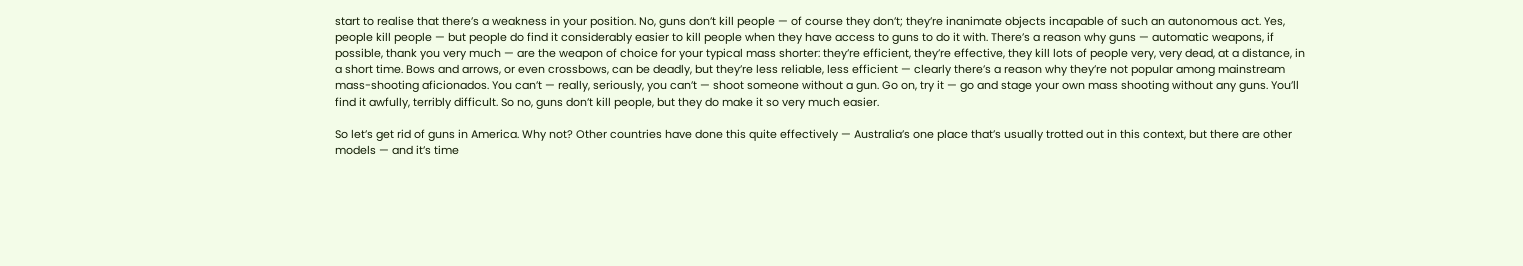start to realise that there’s a weakness in your position. No, guns don’t kill people — of course they don’t; they’re inanimate objects incapable of such an autonomous act. Yes, people kill people — but people do find it considerably easier to kill people when they have access to guns to do it with. There’s a reason why guns — automatic weapons, if possible, thank you very much — are the weapon of choice for your typical mass shorter: they’re efficient, they’re effective, they kill lots of people very, very dead, at a distance, in a short time. Bows and arrows, or even crossbows, can be deadly, but they’re less reliable, less efficient — clearly there’s a reason why they’re not popular among mainstream mass-shooting aficionados. You can’t — really, seriously, you can’t — shoot someone without a gun. Go on, try it — go and stage your own mass shooting without any guns. You’ll find it awfully, terribly difficult. So no, guns don’t kill people, but they do make it so very much easier.

So let’s get rid of guns in America. Why not? Other countries have done this quite effectively — Australia’s one place that’s usually trotted out in this context, but there are other models — and it’s time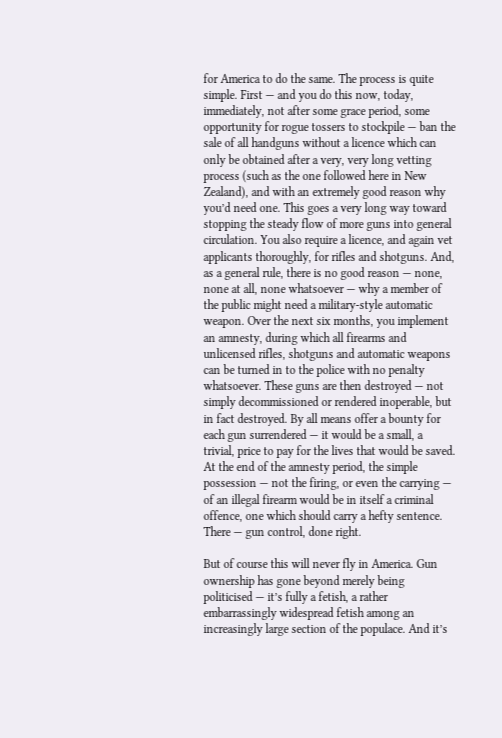for America to do the same. The process is quite simple. First — and you do this now, today, immediately, not after some grace period, some opportunity for rogue tossers to stockpile — ban the sale of all handguns without a licence which can only be obtained after a very, very long vetting process (such as the one followed here in New Zealand), and with an extremely good reason why you’d need one. This goes a very long way toward stopping the steady flow of more guns into general circulation. You also require a licence, and again vet applicants thoroughly, for rifles and shotguns. And, as a general rule, there is no good reason — none, none at all, none whatsoever — why a member of the public might need a military-style automatic weapon. Over the next six months, you implement an amnesty, during which all firearms and unlicensed rifles, shotguns and automatic weapons can be turned in to the police with no penalty whatsoever. These guns are then destroyed — not simply decommissioned or rendered inoperable, but in fact destroyed. By all means offer a bounty for each gun surrendered — it would be a small, a trivial, price to pay for the lives that would be saved. At the end of the amnesty period, the simple possession — not the firing, or even the carrying — of an illegal firearm would be in itself a criminal offence, one which should carry a hefty sentence. There — gun control, done right.

But of course this will never fly in America. Gun ownership has gone beyond merely being politicised — it’s fully a fetish, a rather embarrassingly widespread fetish among an increasingly large section of the populace. And it’s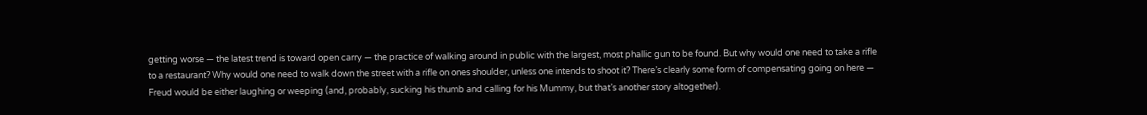getting worse — the latest trend is toward open carry — the practice of walking around in public with the largest, most phallic gun to be found. But why would one need to take a rifle to a restaurant? Why would one need to walk down the street with a rifle on ones shoulder, unless one intends to shoot it? There’s clearly some form of compensating going on here — Freud would be either laughing or weeping (and, probably, sucking his thumb and calling for his Mummy, but that’s another story altogether).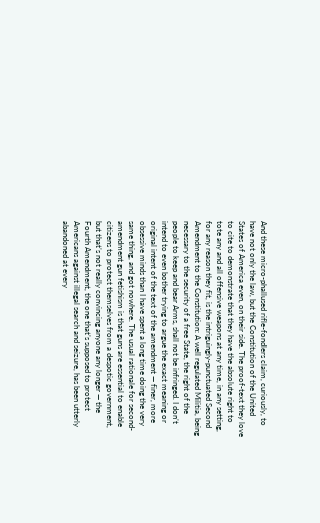And these micro-phallused rifle-fondlers claim, curiously, to have not only the law, but the Constitution of the United States of America even, on their side. The proof-text they love to cite to demonstrate that they have the absolute right to tote any and all offensive weapons at any time, in any setting, for any reason they fit, is the intriguingly-punctuated Second Amendment to the Constitution: A well regulated Militia, being necessary to the security of a free State, the right of the people to keep and bear Arms, shall not be infringed. I don’t intend to even bother trying to argue the exact meaning or original intent of the text of the amendment — finer, more obsessive minds than I have spent a long time doing the very same thing, and got nowhere. The usual rationale for second-amendment gun fetishism is that guns are essential to enable citizens to protect themselves from a despotic government, but that’s not really convincing anyone any longer — the Fourth Amendment, the one that’s supposed to protect Americans against illegal search and seizure, has been utterly abandoned at every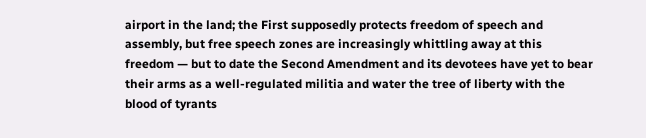airport in the land; the First supposedly protects freedom of speech and assembly, but free speech zones are increasingly whittling away at this freedom — but to date the Second Amendment and its devotees have yet to bear their arms as a well-regulated militia and water the tree of liberty with the blood of tyrants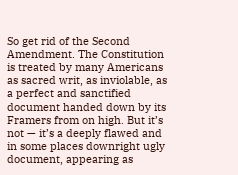So get rid of the Second Amendment. The Constitution is treated by many Americans as sacred writ, as inviolable, as a perfect and sanctified document handed down by its Framers from on high. But it’s not — it’s a deeply flawed and in some places downright ugly document, appearing as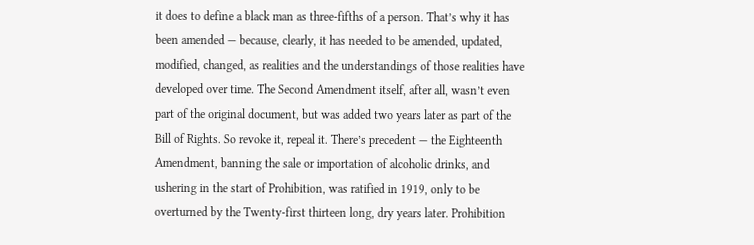it does to define a black man as three-fifths of a person. That’s why it has been amended — because, clearly, it has needed to be amended, updated, modified, changed, as realities and the understandings of those realities have developed over time. The Second Amendment itself, after all, wasn’t even part of the original document, but was added two years later as part of the Bill of Rights. So revoke it, repeal it. There’s precedent — the Eighteenth Amendment, banning the sale or importation of alcoholic drinks, and ushering in the start of Prohibition, was ratified in 1919, only to be overturned by the Twenty-first thirteen long, dry years later. Prohibition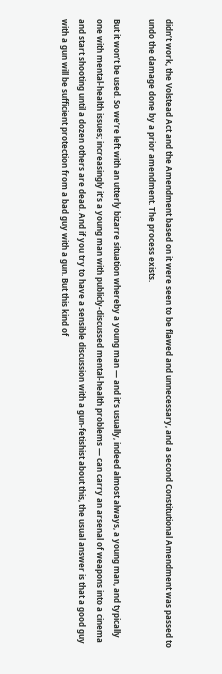didn’t work, the Volstead Act and the Amendment based on it were seen to be flawed and unnecessary, and a second Constitutional Amendment was passed to undo the damage done by a prior amendment. The process exists.

But it won’t be used. So we’re left with an utterly bizarre situation whereby a young man — and it’s usually, indeed almost always, a young man, and typically one with mental-health issues; increasingly it’s a young man with publicly-discussed mental-health problems — can carry an arsenal of weapons into a cinema and start shooting until a dozen others are dead. And if you try to have a sensible discussion with a gun-fetishist about this, the usual answer is that a good guy with a gun will be sufficient protection from a bad guy with a gun. But this kind of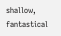shallow, fantastical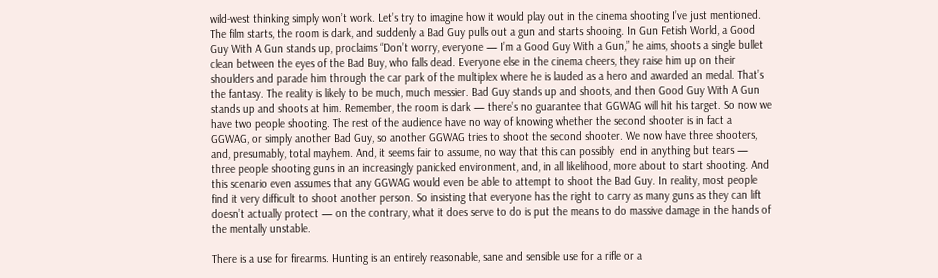wild-west thinking simply won’t work. Let’s try to imagine how it would play out in the cinema shooting I’ve just mentioned. The film starts, the room is dark, and suddenly a Bad Guy pulls out a gun and starts shooing. In Gun Fetish World, a Good Guy With A Gun stands up, proclaims “Don’t worry, everyone — I’m a Good Guy With a Gun,” he aims, shoots a single bullet clean between the eyes of the Bad Buy, who falls dead. Everyone else in the cinema cheers, they raise him up on their shoulders and parade him through the car park of the multiplex where he is lauded as a hero and awarded an medal. That’s the fantasy. The reality is likely to be much, much messier. Bad Guy stands up and shoots, and then Good Guy With A Gun stands up and shoots at him. Remember, the room is dark — there’s no guarantee that GGWAG will hit his target. So now we have two people shooting. The rest of the audience have no way of knowing whether the second shooter is in fact a GGWAG, or simply another Bad Guy, so another GGWAG tries to shoot the second shooter. We now have three shooters, and, presumably, total mayhem. And, it seems fair to assume, no way that this can possibly  end in anything but tears — three people shooting guns in an increasingly panicked environment, and, in all likelihood, more about to start shooting. And this scenario even assumes that any GGWAG would even be able to attempt to shoot the Bad Guy. In reality, most people find it very difficult to shoot another person. So insisting that everyone has the right to carry as many guns as they can lift doesn’t actually protect — on the contrary, what it does serve to do is put the means to do massive damage in the hands of the mentally unstable.

There is a use for firearms. Hunting is an entirely reasonable, sane and sensible use for a rifle or a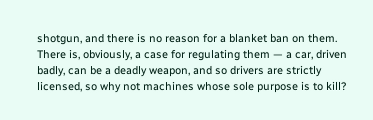shotgun, and there is no reason for a blanket ban on them. There is, obviously, a case for regulating them — a car, driven badly, can be a deadly weapon, and so drivers are strictly licensed, so why not machines whose sole purpose is to kill?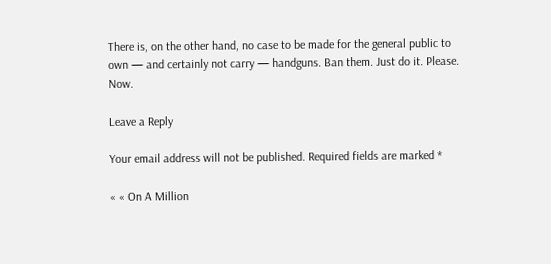There is, on the other hand, no case to be made for the general public to own — and certainly not carry — handguns. Ban them. Just do it. Please. Now.

Leave a Reply

Your email address will not be published. Required fields are marked *

« « On A Million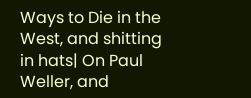Ways to Die in the West, and shitting in hats| On Paul Weller, and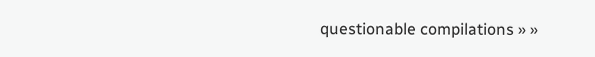questionable compilations » »